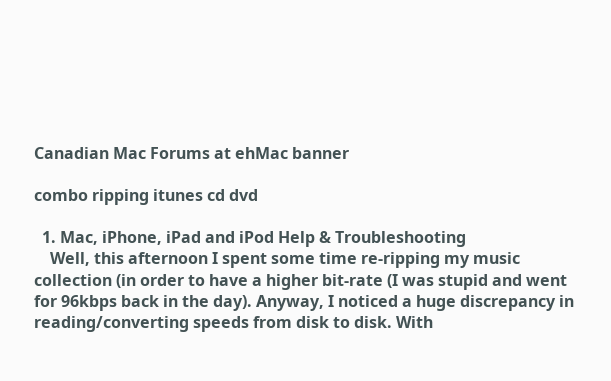Canadian Mac Forums at ehMac banner

combo ripping itunes cd dvd

  1. Mac, iPhone, iPad and iPod Help & Troubleshooting
    Well, this afternoon I spent some time re-ripping my music collection (in order to have a higher bit-rate (I was stupid and went for 96kbps back in the day). Anyway, I noticed a huge discrepancy in reading/converting speeds from disk to disk. With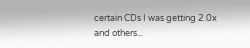certain CDs I was getting 2.0x and others...